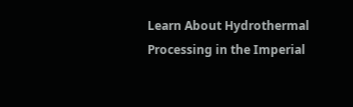Learn About Hydrothermal Processing in the Imperial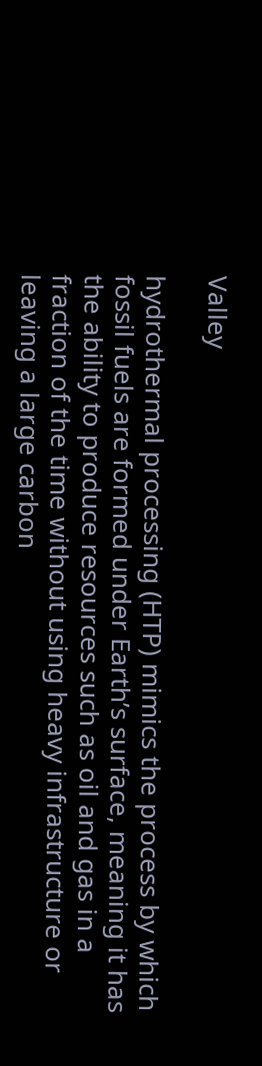Valley

hydrothermal processing (HTP) mimics the process by which fossil fuels are formed under Earth’s surface, meaning it has the ability to produce resources such as oil and gas in a fraction of the time without using heavy infrastructure or leaving a large carbon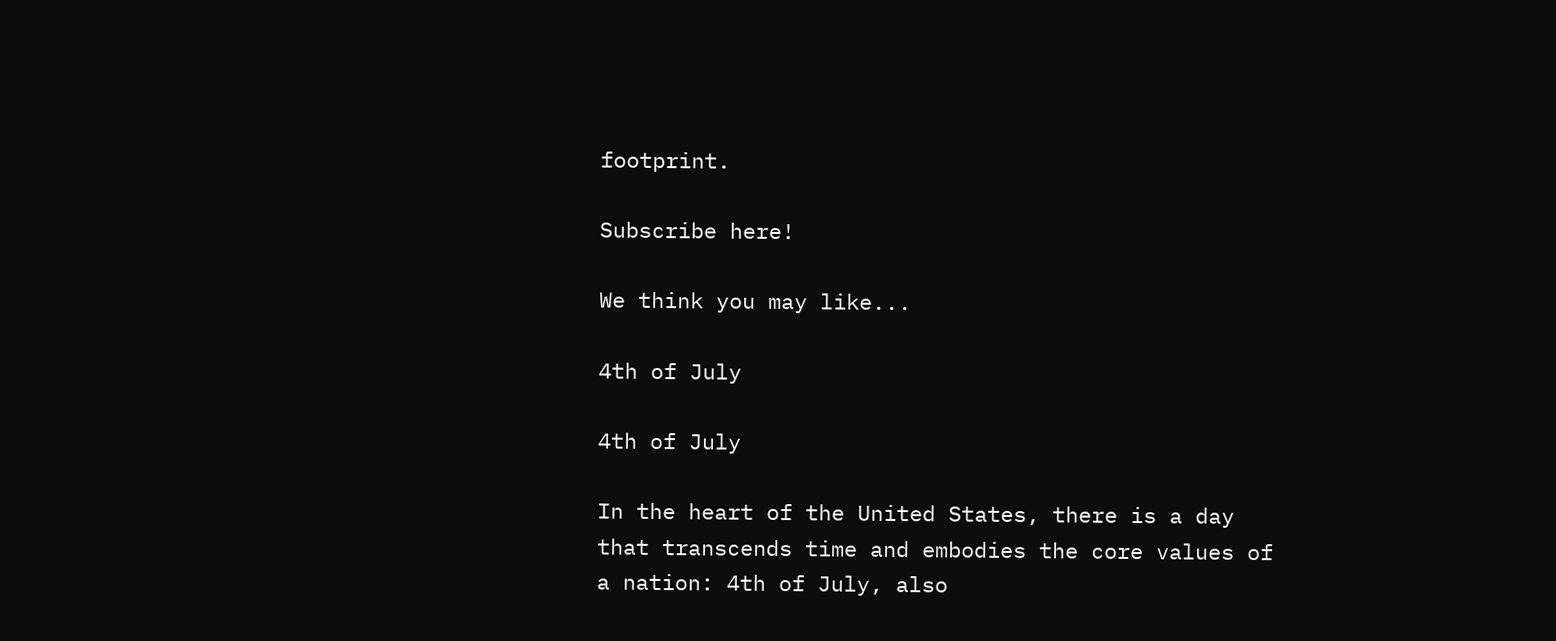footprint.

Subscribe here!

We think you may like...

4th of July

4th of July

In the heart of the United States, there is a day that transcends time and embodies the core values of a nation: 4th of July, also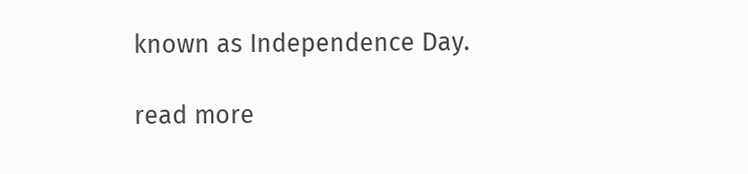known as Independence Day.

read more